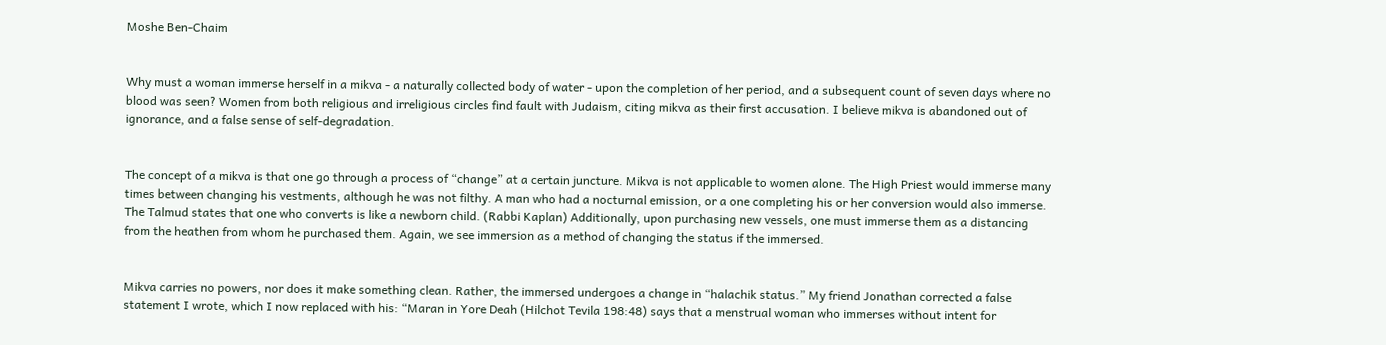Moshe Ben-Chaim


Why must a woman immerse herself in a mikva - a naturally collected body of water - upon the completion of her period, and a subsequent count of seven days where no blood was seen? Women from both religious and irreligious circles find fault with Judaism, citing mikva as their first accusation. I believe mikva is abandoned out of ignorance, and a false sense of self-degradation.


The concept of a mikva is that one go through a process of “change” at a certain juncture. Mikva is not applicable to women alone. The High Priest would immerse many times between changing his vestments, although he was not filthy. A man who had a nocturnal emission, or a one completing his or her conversion would also immerse. The Talmud states that one who converts is like a newborn child. (Rabbi Kaplan) Additionally, upon purchasing new vessels, one must immerse them as a distancing from the heathen from whom he purchased them. Again, we see immersion as a method of changing the status if the immersed.


Mikva carries no powers, nor does it make something clean. Rather, the immersed undergoes a change in “halachik status.” My friend Jonathan corrected a false statement I wrote, which I now replaced with his: “Maran in Yore Deah (Hilchot Tevila 198:48) says that a menstrual woman who immerses without intent for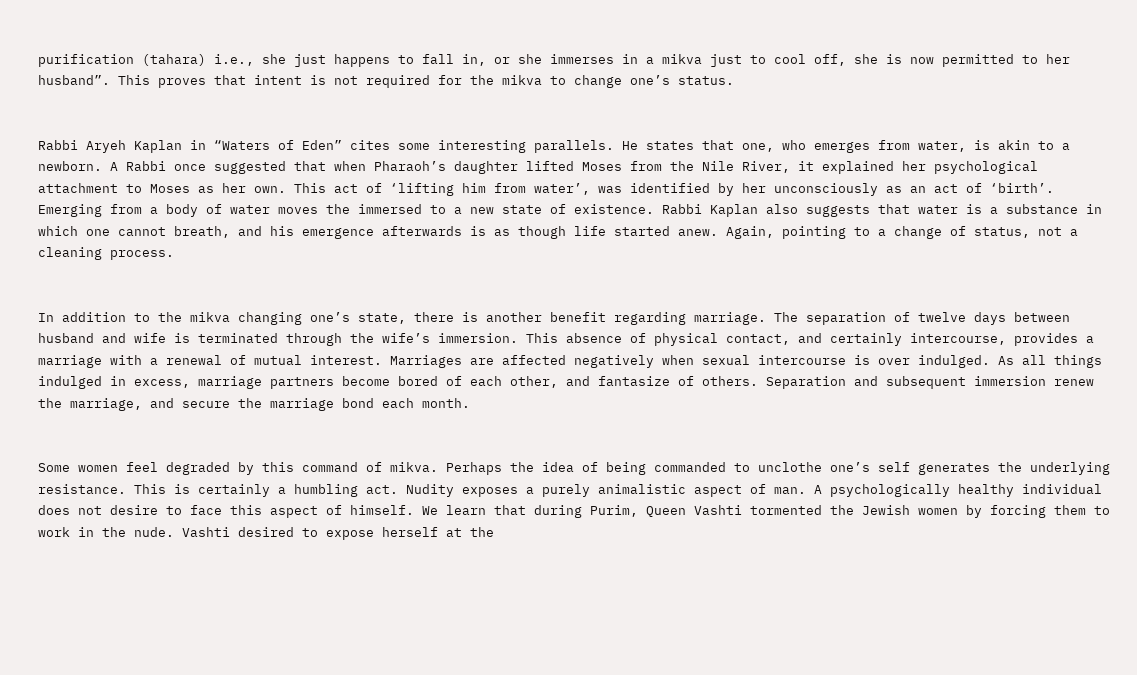purification (tahara) i.e., she just happens to fall in, or she immerses in a mikva just to cool off, she is now permitted to her husband”. This proves that intent is not required for the mikva to change one’s status.


Rabbi Aryeh Kaplan in “Waters of Eden” cites some interesting parallels. He states that one, who emerges from water, is akin to a newborn. A Rabbi once suggested that when Pharaoh’s daughter lifted Moses from the Nile River, it explained her psychological attachment to Moses as her own. This act of ‘lifting him from water’, was identified by her unconsciously as an act of ‘birth’. Emerging from a body of water moves the immersed to a new state of existence. Rabbi Kaplan also suggests that water is a substance in which one cannot breath, and his emergence afterwards is as though life started anew. Again, pointing to a change of status, not a cleaning process.


In addition to the mikva changing one’s state, there is another benefit regarding marriage. The separation of twelve days between husband and wife is terminated through the wife’s immersion. This absence of physical contact, and certainly intercourse, provides a marriage with a renewal of mutual interest. Marriages are affected negatively when sexual intercourse is over indulged. As all things indulged in excess, marriage partners become bored of each other, and fantasize of others. Separation and subsequent immersion renew the marriage, and secure the marriage bond each month.


Some women feel degraded by this command of mikva. Perhaps the idea of being commanded to unclothe one’s self generates the underlying resistance. This is certainly a humbling act. Nudity exposes a purely animalistic aspect of man. A psychologically healthy individual does not desire to face this aspect of himself. We learn that during Purim, Queen Vashti tormented the Jewish women by forcing them to work in the nude. Vashti desired to expose herself at the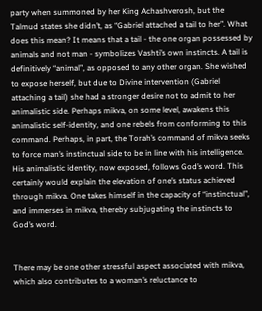party when summoned by her King Achashverosh, but the Talmud states she didn’t, as “Gabriel attached a tail to her”. What does this mean? It means that a tail - the one organ possessed by animals and not man - symbolizes Vashti’s own instincts. A tail is definitively “animal”, as opposed to any other organ. She wished to expose herself, but due to Divine intervention (Gabriel attaching a tail) she had a stronger desire not to admit to her animalistic side. Perhaps mikva, on some level, awakens this animalistic self-identity, and one rebels from conforming to this command. Perhaps, in part, the Torah’s command of mikva seeks to force man’s instinctual side to be in line with his intelligence. His animalistic identity, now exposed, follows God’s word. This certainly would explain the elevation of one’s status achieved through mikva. One takes himself in the capacity of “instinctual”, and immerses in mikva, thereby subjugating the instincts to God’s word.


There may be one other stressful aspect associated with mikva, which also contributes to a woman’s reluctance to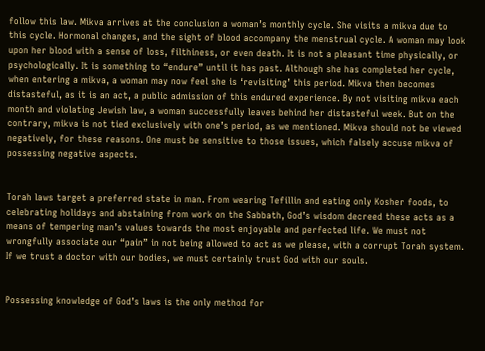follow this law. Mikva arrives at the conclusion a woman’s monthly cycle. She visits a mikva due to this cycle. Hormonal changes, and the sight of blood accompany the menstrual cycle. A woman may look upon her blood with a sense of loss, filthiness, or even death. It is not a pleasant time physically, or psychologically. It is something to “endure” until it has past. Although she has completed her cycle, when entering a mikva, a woman may now feel she is ‘revisiting’ this period. Mikva then becomes distasteful, as it is an act, a public admission of this endured experience. By not visiting mikva each month and violating Jewish law, a woman successfully leaves behind her distasteful week. But on the contrary, mikva is not tied exclusively with one’s period, as we mentioned. Mikva should not be viewed negatively, for these reasons. One must be sensitive to those issues, which falsely accuse mikva of possessing negative aspects.


Torah laws target a preferred state in man. From wearing Tefillin and eating only Kosher foods, to celebrating holidays and abstaining from work on the Sabbath, God’s wisdom decreed these acts as a means of tempering man’s values towards the most enjoyable and perfected life. We must not wrongfully associate our “pain” in not being allowed to act as we please, with a corrupt Torah system. If we trust a doctor with our bodies, we must certainly trust God with our souls.


Possessing knowledge of God’s laws is the only method for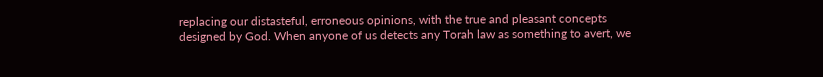replacing our distasteful, erroneous opinions, with the true and pleasant concepts designed by God. When anyone of us detects any Torah law as something to avert, we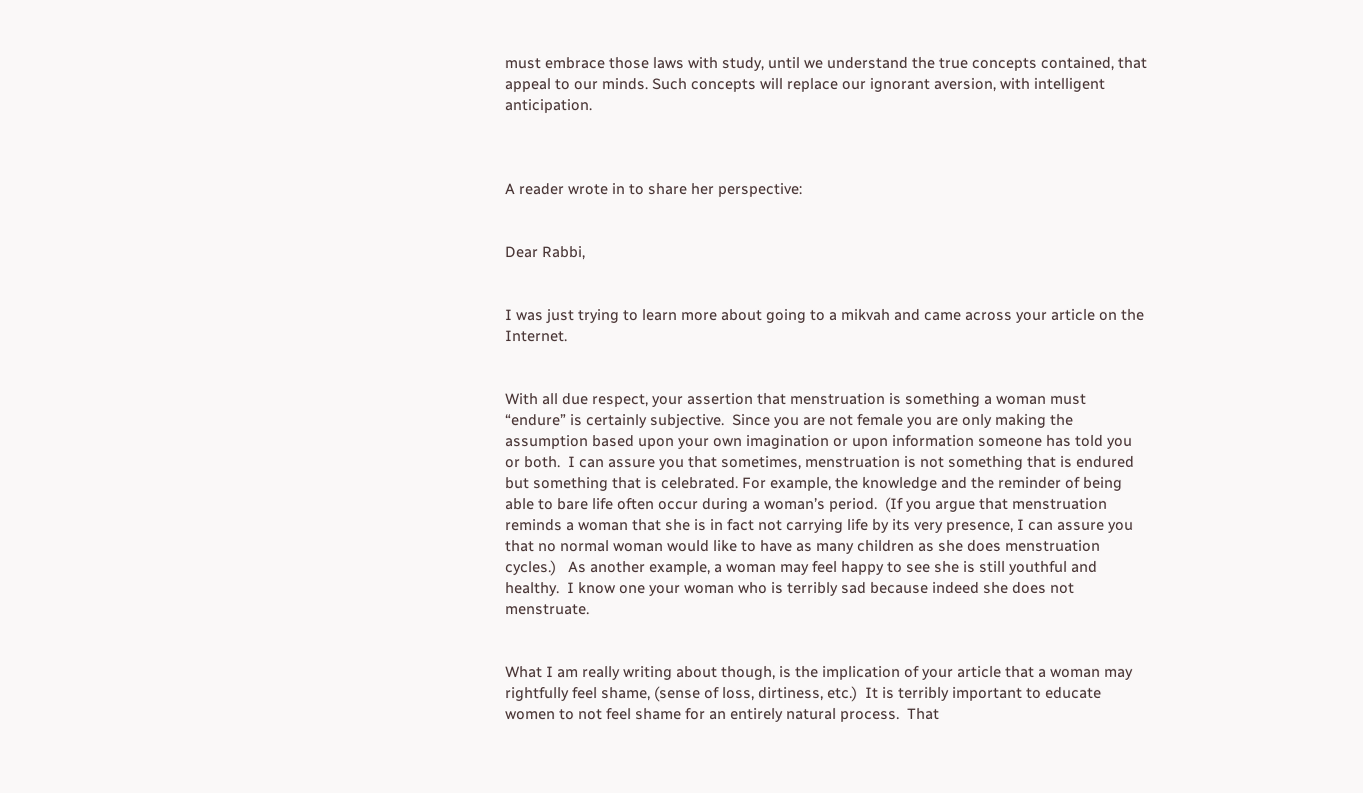must embrace those laws with study, until we understand the true concepts contained, that appeal to our minds. Such concepts will replace our ignorant aversion, with intelligent anticipation.



A reader wrote in to share her perspective:


Dear Rabbi,


I was just trying to learn more about going to a mikvah and came across your article on the Internet.


With all due respect, your assertion that menstruation is something a woman must “endure” is certainly subjective.  Since you are not female you are only making the assumption based upon your own imagination or upon information someone has told you or both.  I can assure you that sometimes, menstruation is not something that is endured but something that is celebrated. For example, the knowledge and the reminder of being able to bare life often occur during a woman’s period.  (If you argue that menstruation reminds a woman that she is in fact not carrying life by its very presence, I can assure you that no normal woman would like to have as many children as she does menstruation cycles.)   As another example, a woman may feel happy to see she is still youthful and healthy.  I know one your woman who is terribly sad because indeed she does not menstruate.


What I am really writing about though, is the implication of your article that a woman may rightfully feel shame, (sense of loss, dirtiness, etc.)  It is terribly important to educate women to not feel shame for an entirely natural process.  That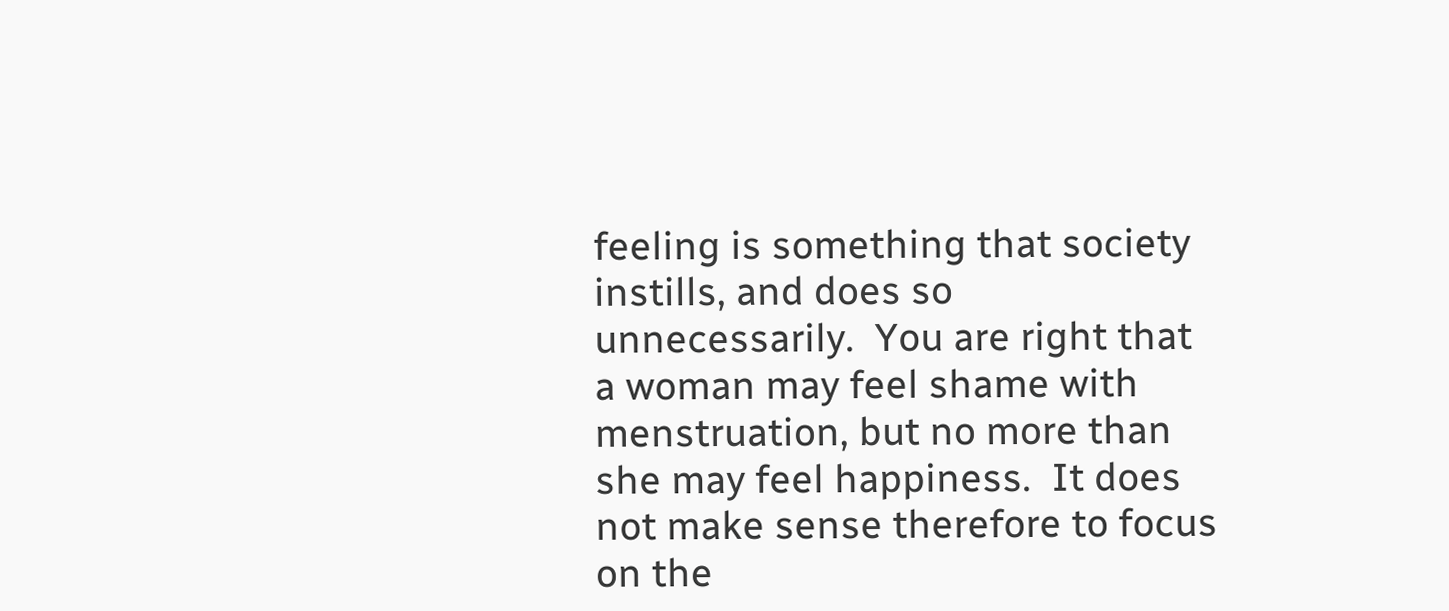feeling is something that society instills, and does so unnecessarily.  You are right that a woman may feel shame with menstruation, but no more than she may feel happiness.  It does not make sense therefore to focus on the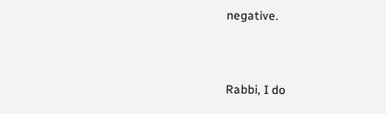negative.


Rabbi, I do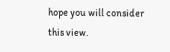hope you will consider this view.